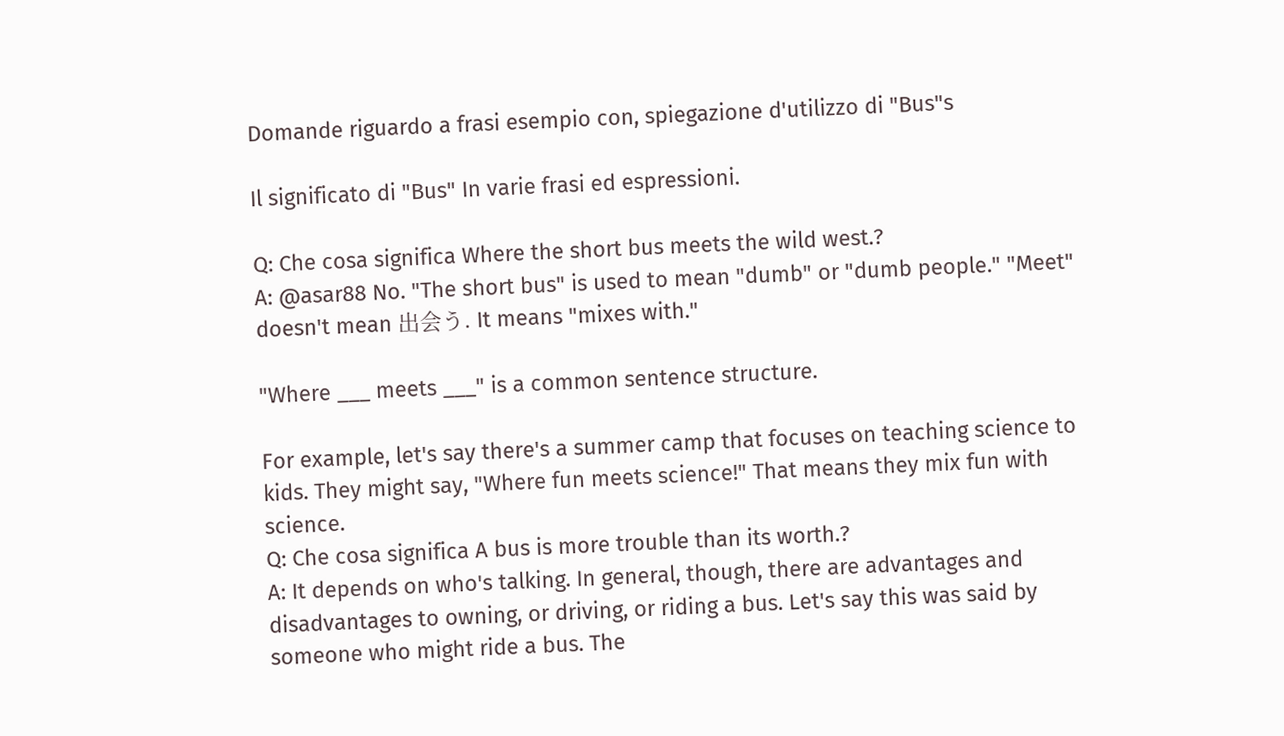Domande riguardo a frasi esempio con, spiegazione d'utilizzo di "Bus"s

Il significato di "Bus" In varie frasi ed espressioni.

Q: Che cosa significa Where the short bus meets the wild west.?
A: @asar88 No. "The short bus" is used to mean "dumb" or "dumb people." "Meet" doesn't mean 出会う. It means "mixes with."

"Where ___ meets ___" is a common sentence structure.

For example, let's say there's a summer camp that focuses on teaching science to kids. They might say, "Where fun meets science!" That means they mix fun with science.
Q: Che cosa significa A bus is more trouble than its worth.?
A: It depends on who's talking. In general, though, there are advantages and disadvantages to owning, or driving, or riding a bus. Let's say this was said by someone who might ride a bus. The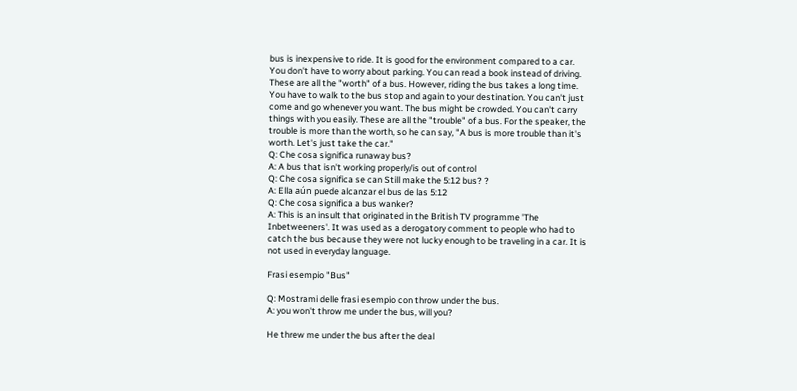bus is inexpensive to ride. It is good for the environment compared to a car. You don't have to worry about parking. You can read a book instead of driving. These are all the "worth" of a bus. However, riding the bus takes a long time. You have to walk to the bus stop and again to your destination. You can't just come and go whenever you want. The bus might be crowded. You can't carry things with you easily. These are all the "trouble" of a bus. For the speaker, the trouble is more than the worth, so he can say, "A bus is more trouble than it's worth. Let's just take the car."
Q: Che cosa significa runaway bus?
A: A bus that isn't working properly/is out of control
Q: Che cosa significa se can Still make the 5:12 bus? ?
A: Ella aún puede alcanzar el bus de las 5:12
Q: Che cosa significa a bus wanker?
A: This is an insult that originated in the British TV programme 'The Inbetweeners'. It was used as a derogatory comment to people who had to catch the bus because they were not lucky enough to be traveling in a car. It is not used in everyday language.

Frasi esempio "Bus"

Q: Mostrami delle frasi esempio con throw under the bus.
A: you won't throw me under the bus, will you?

He threw me under the bus after the deal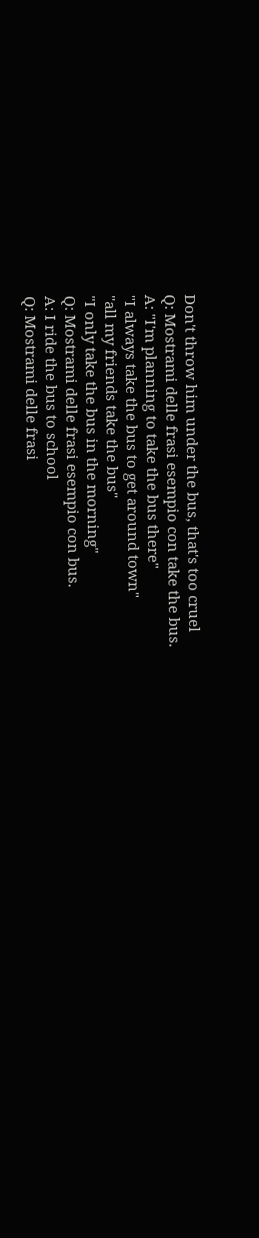Don't throw him under the bus, that's too cruel
Q: Mostrami delle frasi esempio con take the bus.
A: "I'm planning to take the bus there"
"I always take the bus to get around town"
"all my friends take the bus"
"I only take the bus in the morning"
Q: Mostrami delle frasi esempio con bus.
A: I ride the bus to school
Q: Mostrami delle frasi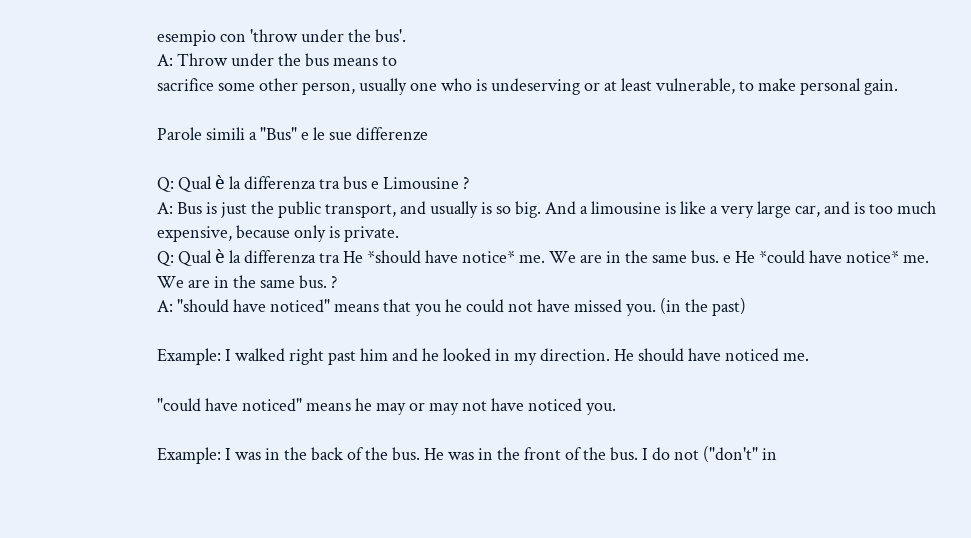esempio con 'throw under the bus'.
A: Throw under the bus means to
sacrifice some other person, usually one who is undeserving or at least vulnerable, to make personal gain.

Parole simili a "Bus" e le sue differenze

Q: Qual è la differenza tra bus e Limousine ?
A: Bus is just the public transport, and usually is so big. And a limousine is like a very large car, and is too much expensive, because only is private.
Q: Qual è la differenza tra He *should have notice* me. We are in the same bus. e He *could have notice* me. We are in the same bus. ?
A: "should have noticed" means that you he could not have missed you. (in the past)

Example: I walked right past him and he looked in my direction. He should have noticed me.

"could have noticed" means he may or may not have noticed you.

Example: I was in the back of the bus. He was in the front of the bus. I do not ("don't" in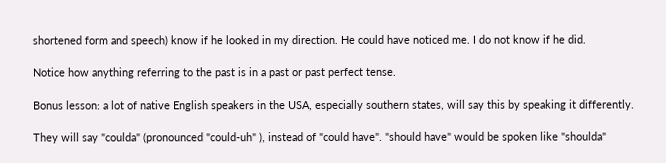shortened form and speech) know if he looked in my direction. He could have noticed me. I do not know if he did.

Notice how anything referring to the past is in a past or past perfect tense.

Bonus lesson: a lot of native English speakers in the USA, especially southern states, will say this by speaking it differently.

They will say "coulda" (pronounced "could-uh" ), instead of "could have". "should have" would be spoken like "shoulda"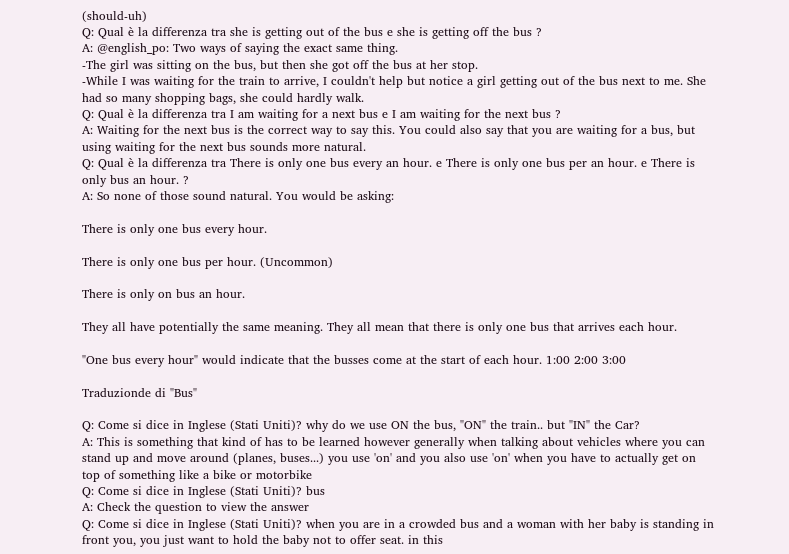(should-uh)
Q: Qual è la differenza tra she is getting out of the bus e she is getting off the bus ?
A: @english_po: Two ways of saying the exact same thing.
-The girl was sitting on the bus, but then she got off the bus at her stop.
-While I was waiting for the train to arrive, I couldn't help but notice a girl getting out of the bus next to me. She had so many shopping bags, she could hardly walk.
Q: Qual è la differenza tra I am waiting for a next bus e I am waiting for the next bus ?
A: Waiting for the next bus is the correct way to say this. You could also say that you are waiting for a bus, but using waiting for the next bus sounds more natural.
Q: Qual è la differenza tra There is only one bus every an hour. e There is only one bus per an hour. e There is only bus an hour. ?
A: So none of those sound natural. You would be asking:

There is only one bus every hour.

There is only one bus per hour. (Uncommon)

There is only on bus an hour.

They all have potentially the same meaning. They all mean that there is only one bus that arrives each hour.

"One bus every hour" would indicate that the busses come at the start of each hour. 1:00 2:00 3:00

Traduzionde di "Bus"

Q: Come si dice in Inglese (Stati Uniti)? why do we use ON the bus, "ON" the train.. but "IN" the Car?
A: This is something that kind of has to be learned however generally when talking about vehicles where you can stand up and move around (planes, buses...) you use 'on' and you also use 'on' when you have to actually get on top of something like a bike or motorbike
Q: Come si dice in Inglese (Stati Uniti)? bus
A: Check the question to view the answer
Q: Come si dice in Inglese (Stati Uniti)? when you are in a crowded bus and a woman with her baby is standing in front you, you just want to hold the baby not to offer seat. in this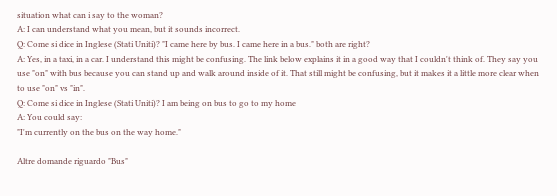situation what can i say to the woman?
A: I can understand what you mean, but it sounds incorrect.
Q: Come si dice in Inglese (Stati Uniti)? "I came here by bus. I came here in a bus." both are right?
A: Yes, in a taxi, in a car. I understand this might be confusing. The link below explains it in a good way that I couldn't think of. They say you use "on" with bus because you can stand up and walk around inside of it. That still might be confusing, but it makes it a little more clear when to use "on" vs "in".
Q: Come si dice in Inglese (Stati Uniti)? I am being on bus to go to my home
A: You could say:
"I'm currently on the bus on the way home."

Altre domande riguardo "Bus"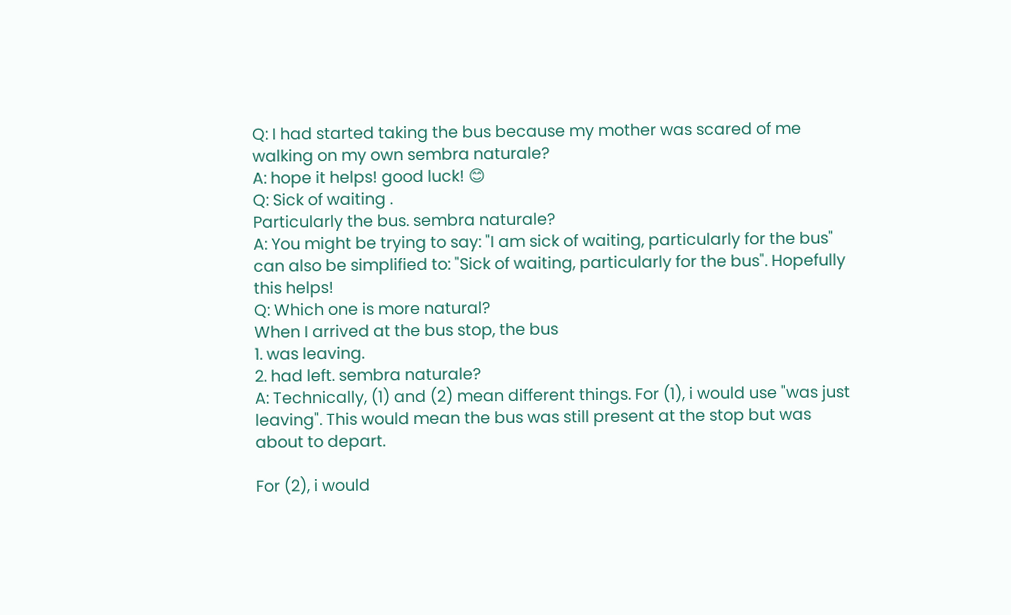Q: I had started taking the bus because my mother was scared of me walking on my own sembra naturale?
A: hope it helps! good luck! 😊
Q: Sick of waiting .
Particularly the bus. sembra naturale?
A: You might be trying to say: "I am sick of waiting, particularly for the bus" can also be simplified to: "Sick of waiting, particularly for the bus". Hopefully this helps!
Q: Which one is more natural?
When I arrived at the bus stop, the bus
1. was leaving.
2. had left. sembra naturale?
A: Technically, (1) and (2) mean different things. For (1), i would use "was just leaving". This would mean the bus was still present at the stop but was about to depart.

For (2), i would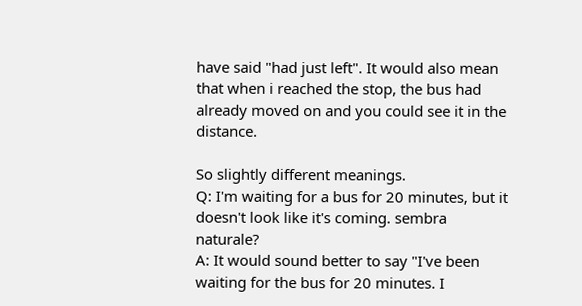have said "had just left". It would also mean that when i reached the stop, the bus had already moved on and you could see it in the distance.

So slightly different meanings.
Q: I'm waiting for a bus for 20 minutes, but it doesn't look like it's coming. sembra naturale?
A: It would sound better to say "I've been waiting for the bus for 20 minutes. I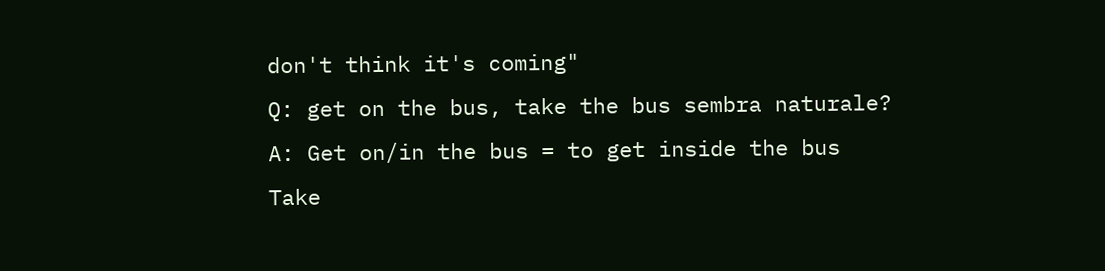don't think it's coming"
Q: get on the bus, take the bus sembra naturale?
A: Get on/in the bus = to get inside the bus
Take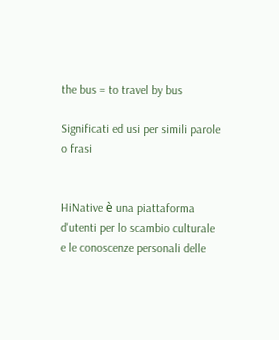the bus = to travel by bus

Significati ed usi per simili parole o frasi


HiNative è una piattaforma d'utenti per lo scambio culturale e le conoscenze personali delle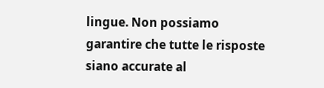lingue. Non possiamo garantire che tutte le risposte siano accurate al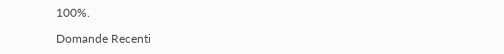100%.

Domande Recenti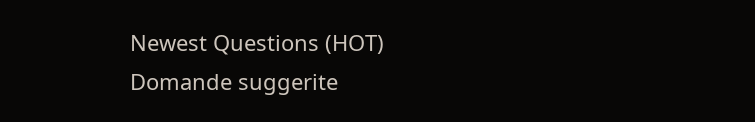Newest Questions (HOT)
Domande suggerite